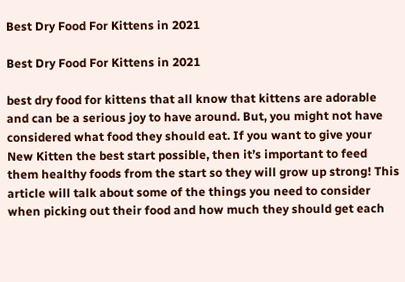Best Dry Food For Kittens in 2021

Best Dry Food For Kittens in 2021

best dry food for kittens that all know that kittens are adorable and can be a serious joy to have around. But, you might not have considered what food they should eat. If you want to give your New Kitten the best start possible, then it’s important to feed them healthy foods from the start so they will grow up strong! This article will talk about some of the things you need to consider when picking out their food and how much they should get each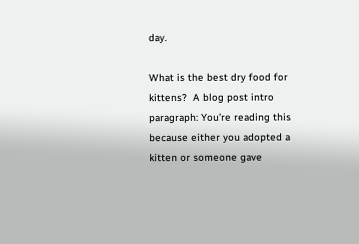day.

What is the best dry food for kittens?  A blog post intro paragraph: You’re reading this because either you adopted a kitten or someone gave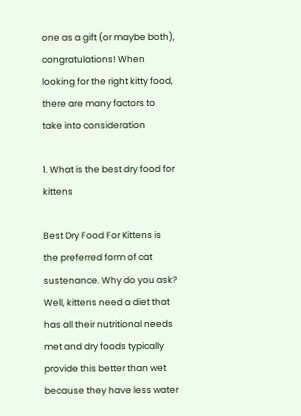one as a gift (or maybe both), congratulations! When looking for the right kitty food, there are many factors to take into consideration

1. What is the best dry food for kittens

Best Dry Food For Kittens is the preferred form of cat sustenance. Why do you ask? Well, kittens need a diet that has all their nutritional needs met and dry foods typically provide this better than wet because they have less water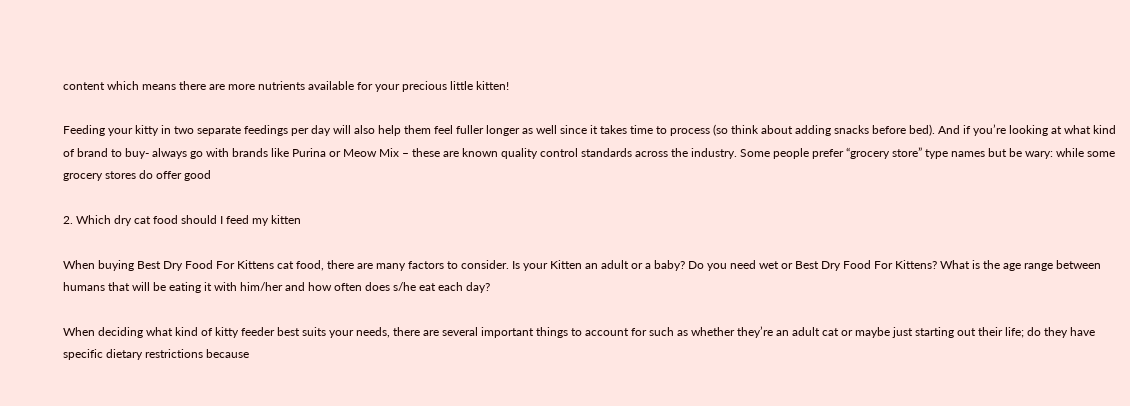content which means there are more nutrients available for your precious little kitten!

Feeding your kitty in two separate feedings per day will also help them feel fuller longer as well since it takes time to process (so think about adding snacks before bed). And if you’re looking at what kind of brand to buy- always go with brands like Purina or Meow Mix – these are known quality control standards across the industry. Some people prefer “grocery store” type names but be wary: while some grocery stores do offer good

2. Which dry cat food should I feed my kitten

When buying Best Dry Food For Kittens cat food, there are many factors to consider. Is your Kitten an adult or a baby? Do you need wet or Best Dry Food For Kittens? What is the age range between humans that will be eating it with him/her and how often does s/he eat each day?

When deciding what kind of kitty feeder best suits your needs, there are several important things to account for such as whether they’re an adult cat or maybe just starting out their life; do they have specific dietary restrictions because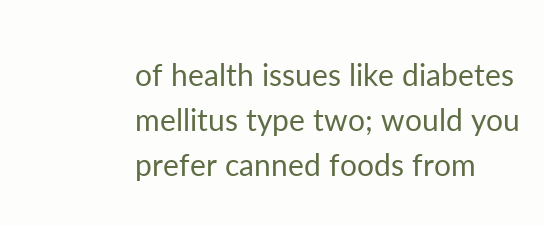of health issues like diabetes mellitus type two; would you prefer canned foods from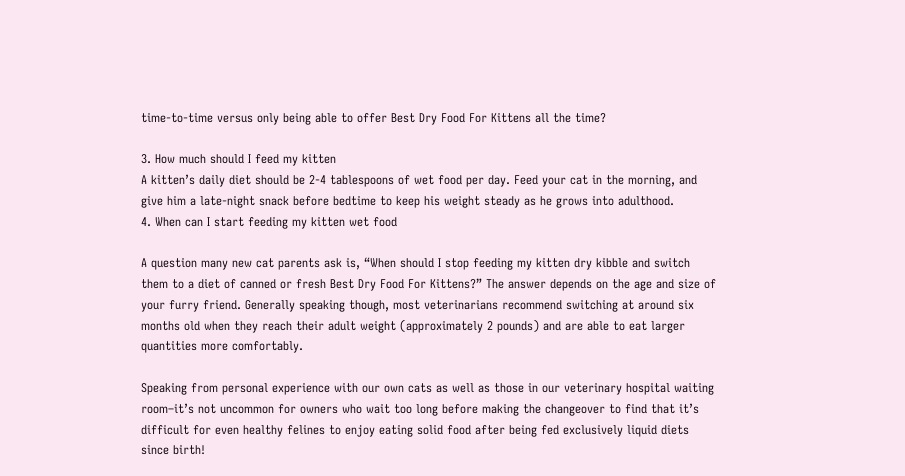time-to-time versus only being able to offer Best Dry Food For Kittens all the time?

3. How much should I feed my kitten
A kitten’s daily diet should be 2-4 tablespoons of wet food per day. Feed your cat in the morning, and give him a late-night snack before bedtime to keep his weight steady as he grows into adulthood.
4. When can I start feeding my kitten wet food

A question many new cat parents ask is, “When should I stop feeding my kitten dry kibble and switch them to a diet of canned or fresh Best Dry Food For Kittens?” The answer depends on the age and size of your furry friend. Generally speaking though, most veterinarians recommend switching at around six months old when they reach their adult weight (approximately 2 pounds) and are able to eat larger quantities more comfortably.

Speaking from personal experience with our own cats as well as those in our veterinary hospital waiting room–it’s not uncommon for owners who wait too long before making the changeover to find that it’s difficult for even healthy felines to enjoy eating solid food after being fed exclusively liquid diets since birth!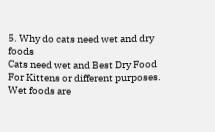5. Why do cats need wet and dry foods
Cats need wet and Best Dry Food For Kittens or different purposes. Wet foods are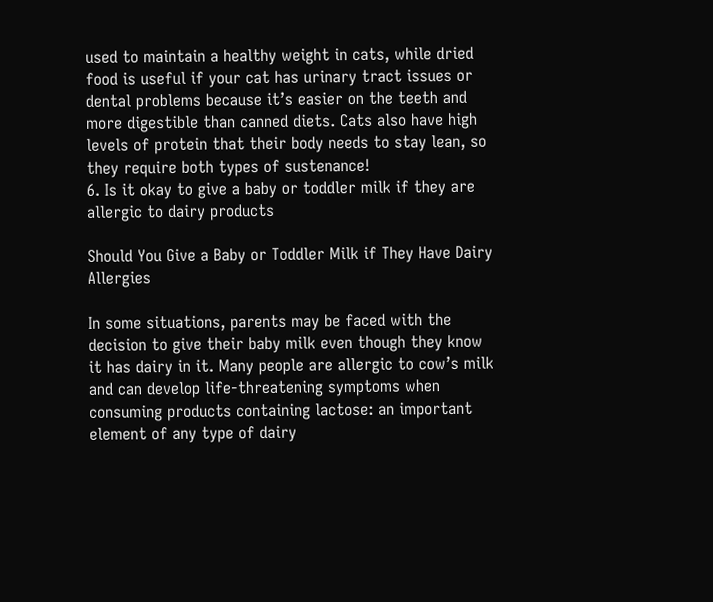used to maintain a healthy weight in cats, while dried food is useful if your cat has urinary tract issues or dental problems because it’s easier on the teeth and more digestible than canned diets. Cats also have high levels of protein that their body needs to stay lean, so they require both types of sustenance!
6. Is it okay to give a baby or toddler milk if they are allergic to dairy products

Should You Give a Baby or Toddler Milk if They Have Dairy Allergies

In some situations, parents may be faced with the decision to give their baby milk even though they know it has dairy in it. Many people are allergic to cow’s milk and can develop life-threatening symptoms when consuming products containing lactose: an important element of any type of dairy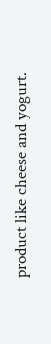product like cheese and yogurt.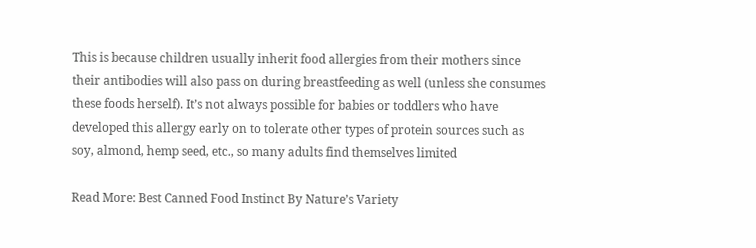This is because children usually inherit food allergies from their mothers since their antibodies will also pass on during breastfeeding as well (unless she consumes these foods herself). It’s not always possible for babies or toddlers who have developed this allergy early on to tolerate other types of protein sources such as soy, almond, hemp seed, etc., so many adults find themselves limited

Read More: Best Canned Food Instinct By Nature’s Variety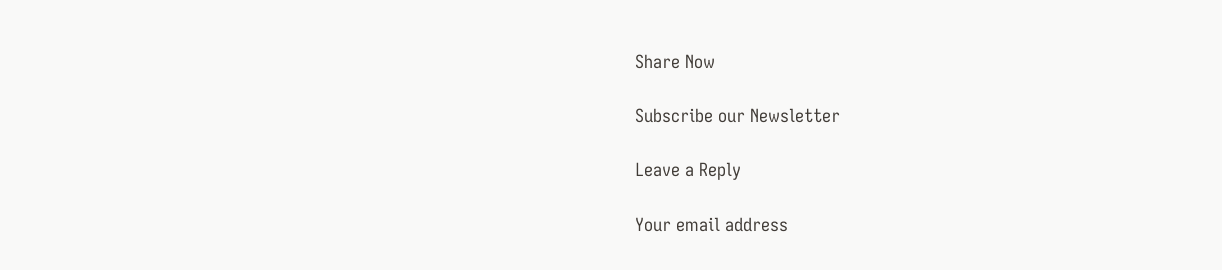Share Now

Subscribe our Newsletter

Leave a Reply

Your email address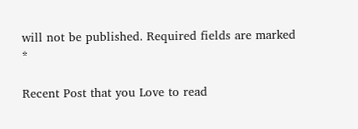will not be published. Required fields are marked *

Recent Post that you Love to read